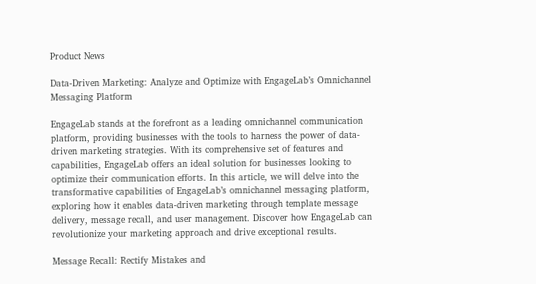Product News

Data-Driven Marketing: Analyze and Optimize with EngageLab’s Omnichannel Messaging Platform

EngageLab stands at the forefront as a leading omnichannel communication platform, providing businesses with the tools to harness the power of data-driven marketing strategies. With its comprehensive set of features and capabilities, EngageLab offers an ideal solution for businesses looking to optimize their communication efforts. In this article, we will delve into the transformative capabilities of EngageLab’s omnichannel messaging platform, exploring how it enables data-driven marketing through template message delivery, message recall, and user management. Discover how EngageLab can revolutionize your marketing approach and drive exceptional results.

Message Recall: Rectify Mistakes and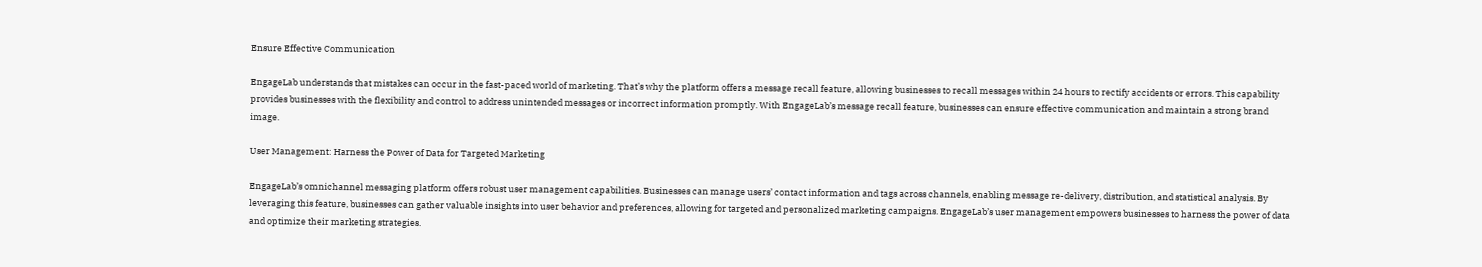Ensure Effective Communication

EngageLab understands that mistakes can occur in the fast-paced world of marketing. That’s why the platform offers a message recall feature, allowing businesses to recall messages within 24 hours to rectify accidents or errors. This capability provides businesses with the flexibility and control to address unintended messages or incorrect information promptly. With EngageLab’s message recall feature, businesses can ensure effective communication and maintain a strong brand image.

User Management: Harness the Power of Data for Targeted Marketing

EngageLab’s omnichannel messaging platform offers robust user management capabilities. Businesses can manage users’ contact information and tags across channels, enabling message re-delivery, distribution, and statistical analysis. By leveraging this feature, businesses can gather valuable insights into user behavior and preferences, allowing for targeted and personalized marketing campaigns. EngageLab’s user management empowers businesses to harness the power of data and optimize their marketing strategies.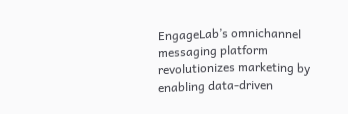EngageLab’s omnichannel messaging platform revolutionizes marketing by enabling data-driven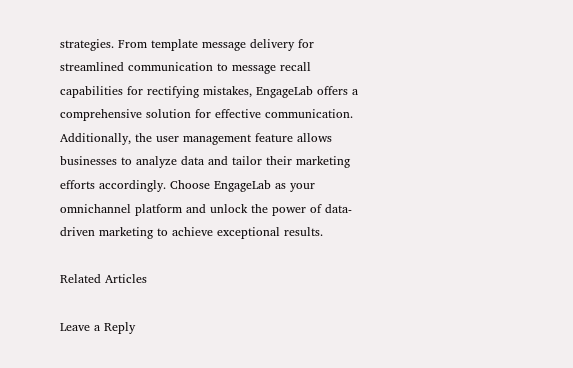strategies. From template message delivery for streamlined communication to message recall capabilities for rectifying mistakes, EngageLab offers a comprehensive solution for effective communication. Additionally, the user management feature allows businesses to analyze data and tailor their marketing efforts accordingly. Choose EngageLab as your omnichannel platform and unlock the power of data-driven marketing to achieve exceptional results.

Related Articles

Leave a Reply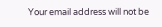Your email address will not be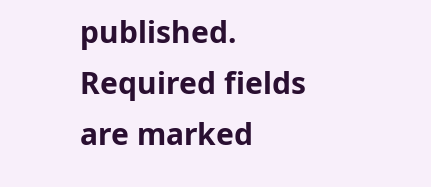published. Required fields are marked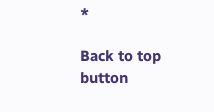*

Back to top button